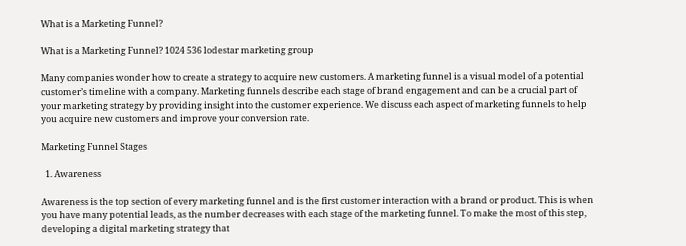What is a Marketing Funnel?

What is a Marketing Funnel? 1024 536 lodestar marketing group

Many companies wonder how to create a strategy to acquire new customers. A marketing funnel is a visual model of a potential customer’s timeline with a company. Marketing funnels describe each stage of brand engagement and can be a crucial part of your marketing strategy by providing insight into the customer experience. We discuss each aspect of marketing funnels to help you acquire new customers and improve your conversion rate.

Marketing Funnel Stages

  1. Awareness

Awareness is the top section of every marketing funnel and is the first customer interaction with a brand or product. This is when you have many potential leads, as the number decreases with each stage of the marketing funnel. To make the most of this step, developing a digital marketing strategy that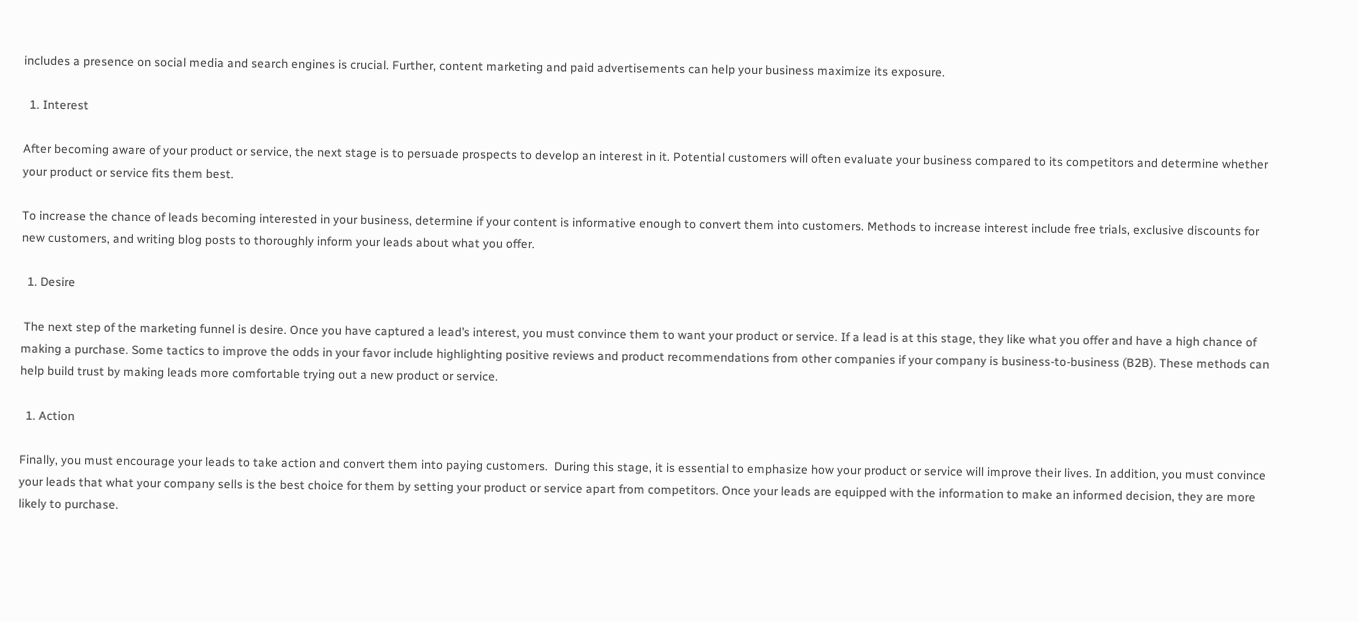includes a presence on social media and search engines is crucial. Further, content marketing and paid advertisements can help your business maximize its exposure.

  1. Interest

After becoming aware of your product or service, the next stage is to persuade prospects to develop an interest in it. Potential customers will often evaluate your business compared to its competitors and determine whether your product or service fits them best.

To increase the chance of leads becoming interested in your business, determine if your content is informative enough to convert them into customers. Methods to increase interest include free trials, exclusive discounts for new customers, and writing blog posts to thoroughly inform your leads about what you offer.

  1. Desire

 The next step of the marketing funnel is desire. Once you have captured a lead’s interest, you must convince them to want your product or service. If a lead is at this stage, they like what you offer and have a high chance of making a purchase. Some tactics to improve the odds in your favor include highlighting positive reviews and product recommendations from other companies if your company is business-to-business (B2B). These methods can help build trust by making leads more comfortable trying out a new product or service.

  1. Action

Finally, you must encourage your leads to take action and convert them into paying customers.  During this stage, it is essential to emphasize how your product or service will improve their lives. In addition, you must convince your leads that what your company sells is the best choice for them by setting your product or service apart from competitors. Once your leads are equipped with the information to make an informed decision, they are more likely to purchase.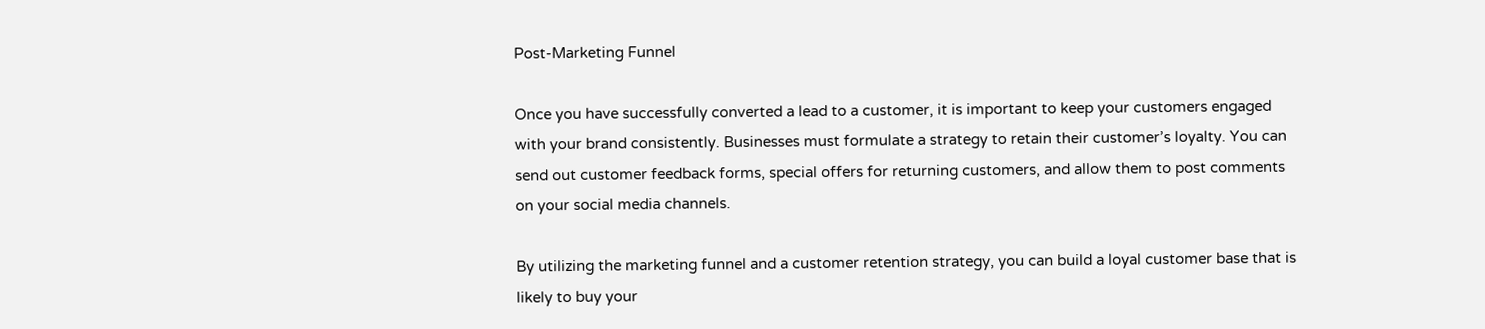Post-Marketing Funnel

Once you have successfully converted a lead to a customer, it is important to keep your customers engaged with your brand consistently. Businesses must formulate a strategy to retain their customer’s loyalty. You can send out customer feedback forms, special offers for returning customers, and allow them to post comments on your social media channels.

By utilizing the marketing funnel and a customer retention strategy, you can build a loyal customer base that is likely to buy your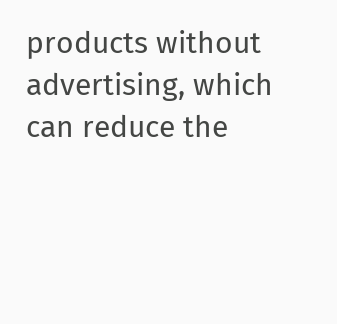products without advertising, which can reduce the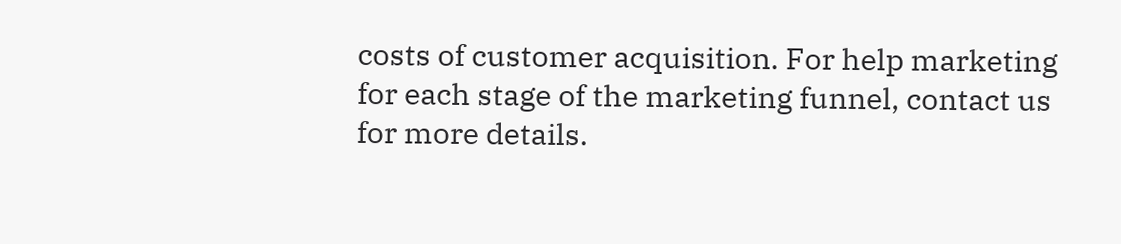costs of customer acquisition. For help marketing for each stage of the marketing funnel, contact us for more details.